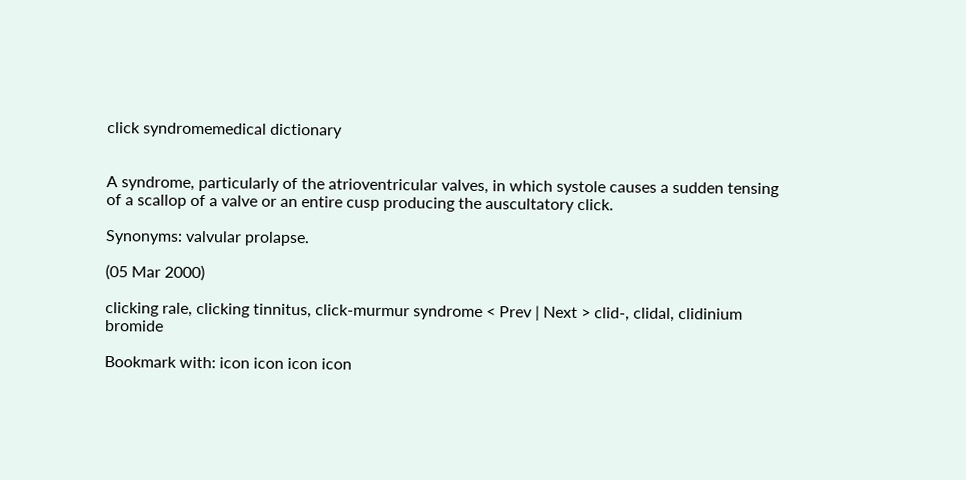click syndromemedical dictionary


A syndrome, particularly of the atrioventricular valves, in which systole causes a sudden tensing of a scallop of a valve or an entire cusp producing the auscultatory click.

Synonyms: valvular prolapse.

(05 Mar 2000)

clicking rale, clicking tinnitus, click-murmur syndrome < Prev | Next > clid-, clidal, clidinium bromide

Bookmark with: icon icon icon icon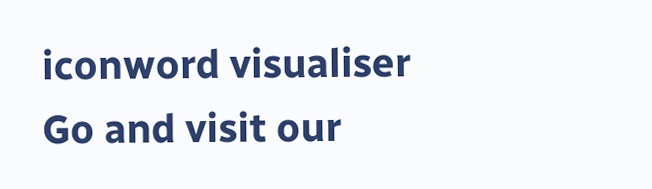iconword visualiser Go and visit our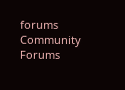forums Community Forums